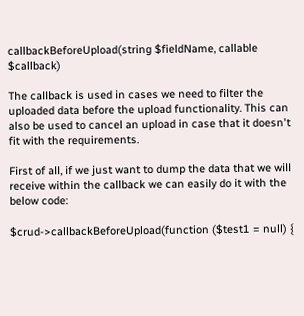callbackBeforeUpload(string $fieldName, callable $callback)

The callback is used in cases we need to filter the uploaded data before the upload functionality. This can also be used to cancel an upload in case that it doesn't fit with the requirements.

First of all, if we just want to dump the data that we will receive within the callback we can easily do it with the below code:

$crud->callbackBeforeUpload(function ($test1 = null) {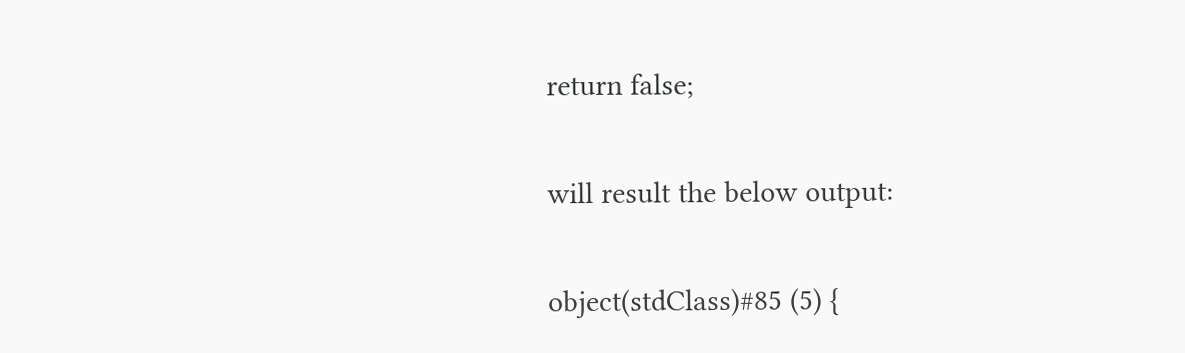return false;

will result the below output:

object(stdClass)#85 (5) {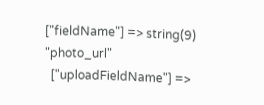["fieldName"] => string(9) "photo_url"
  ["uploadFieldName"] =>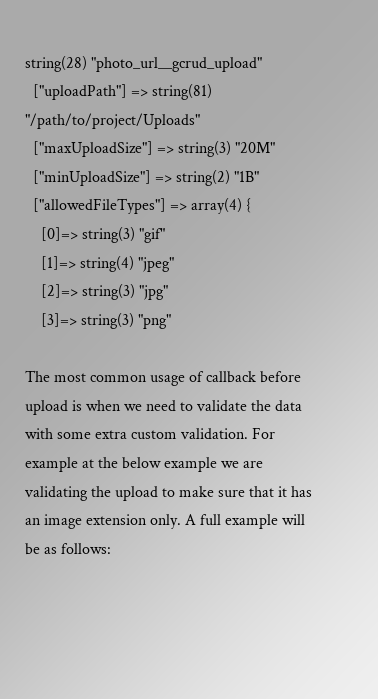string(28) "photo_url__gcrud_upload"
  ["uploadPath"] => string(81) "/path/to/project/Uploads"
  ["maxUploadSize"] => string(3) "20M"
  ["minUploadSize"] => string(2) "1B"
  ["allowedFileTypes"] => array(4) {
    [0]=> string(3) "gif"
    [1]=> string(4) "jpeg"
    [2]=> string(3) "jpg"
    [3]=> string(3) "png"

The most common usage of callback before upload is when we need to validate the data with some extra custom validation. For example at the below example we are validating the upload to make sure that it has an image extension only. A full example will be as follows: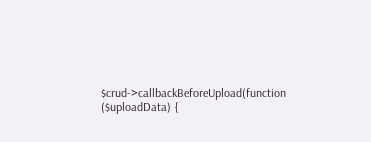$crud->callbackBeforeUpload(function ($uploadData) {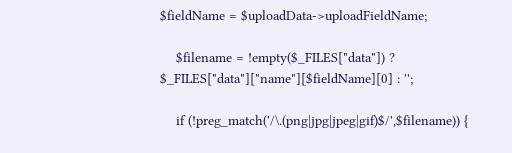$fieldName = $uploadData->uploadFieldName;

    $filename = !empty($_FILES["data"]) ? $_FILES["data"]["name"][$fieldName][0] : '';

    if (!preg_match('/\.(png|jpg|jpeg|gif)$/',$filename)) {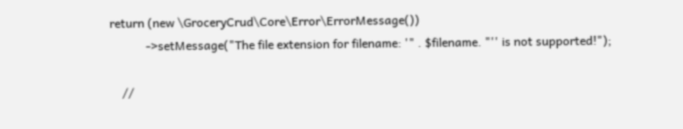return (new \GroceryCrud\Core\Error\ErrorMessage())
            ->setMessage("The file extension for filename: '" . $filename. "'' is not supported!");

    //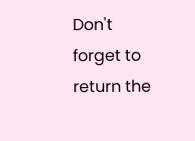Don't forget to return the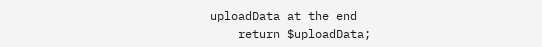uploadData at the end
    return $uploadData;